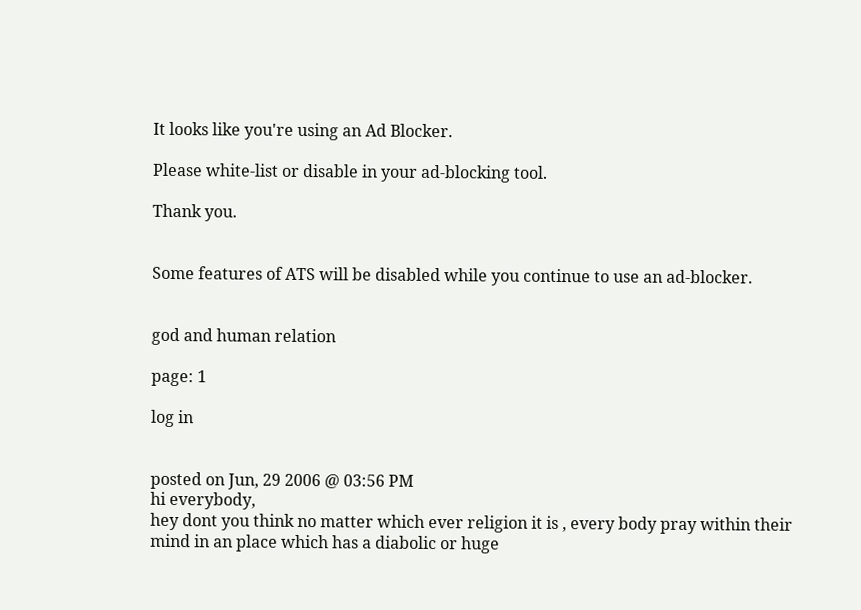It looks like you're using an Ad Blocker.

Please white-list or disable in your ad-blocking tool.

Thank you.


Some features of ATS will be disabled while you continue to use an ad-blocker.


god and human relation

page: 1

log in


posted on Jun, 29 2006 @ 03:56 PM
hi everybody,
hey dont you think no matter which ever religion it is , every body pray within their mind in an place which has a diabolic or huge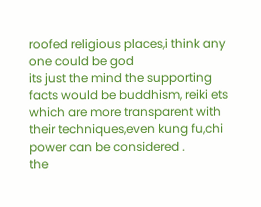roofed religious places,i think any one could be god
its just the mind the supporting facts would be buddhism, reiki ets which are more transparent with their techniques,even kung fu,chi power can be considered .
the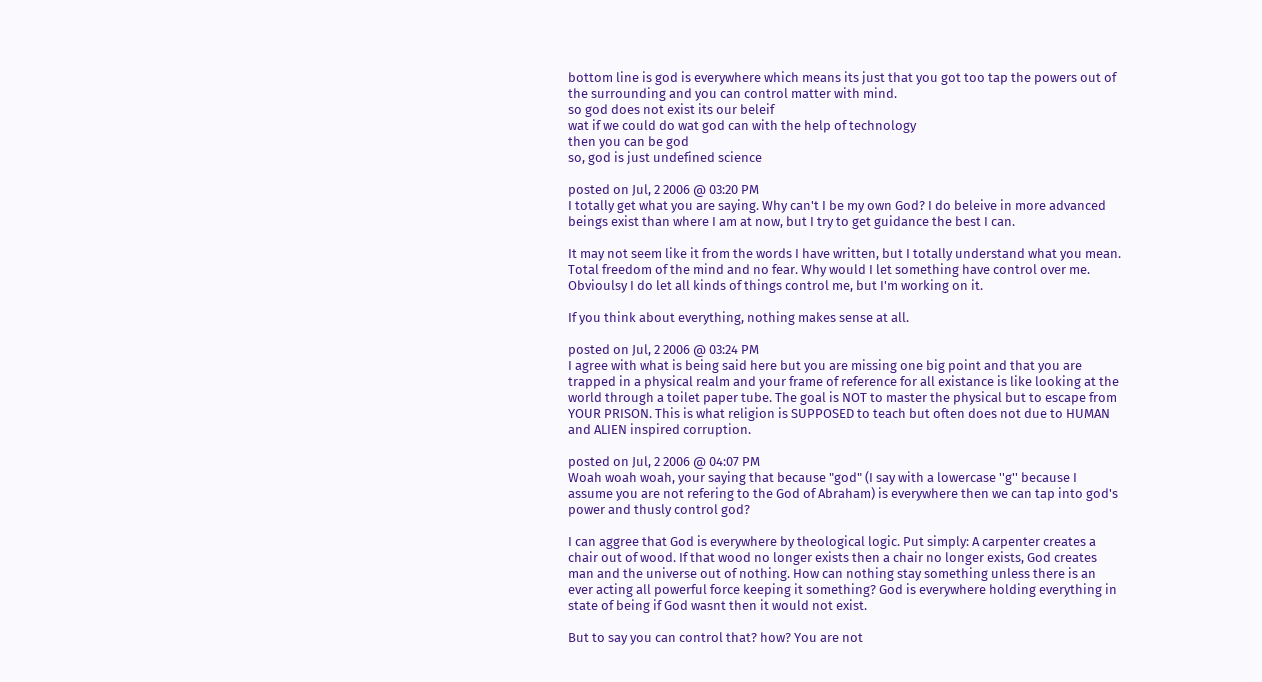bottom line is god is everywhere which means its just that you got too tap the powers out of the surrounding and you can control matter with mind.
so god does not exist its our beleif
wat if we could do wat god can with the help of technology
then you can be god
so, god is just undefined science

posted on Jul, 2 2006 @ 03:20 PM
I totally get what you are saying. Why can't I be my own God? I do beleive in more advanced beings exist than where I am at now, but I try to get guidance the best I can.

It may not seem like it from the words I have written, but I totally understand what you mean. Total freedom of the mind and no fear. Why would I let something have control over me. Obvioulsy I do let all kinds of things control me, but I'm working on it.

If you think about everything, nothing makes sense at all.

posted on Jul, 2 2006 @ 03:24 PM
I agree with what is being said here but you are missing one big point and that you are trapped in a physical realm and your frame of reference for all existance is like looking at the world through a toilet paper tube. The goal is NOT to master the physical but to escape from YOUR PRISON. This is what religion is SUPPOSED to teach but often does not due to HUMAN and ALIEN inspired corruption.

posted on Jul, 2 2006 @ 04:07 PM
Woah woah woah, your saying that because "god" (I say with a lowercase ''g'' because I assume you are not refering to the God of Abraham) is everywhere then we can tap into god's power and thusly control god?

I can aggree that God is everywhere by theological logic. Put simply: A carpenter creates a chair out of wood. If that wood no longer exists then a chair no longer exists, God creates man and the universe out of nothing. How can nothing stay something unless there is an ever acting all powerful force keeping it something? God is everywhere holding everything in state of being if God wasnt then it would not exist.

But to say you can control that? how? You are not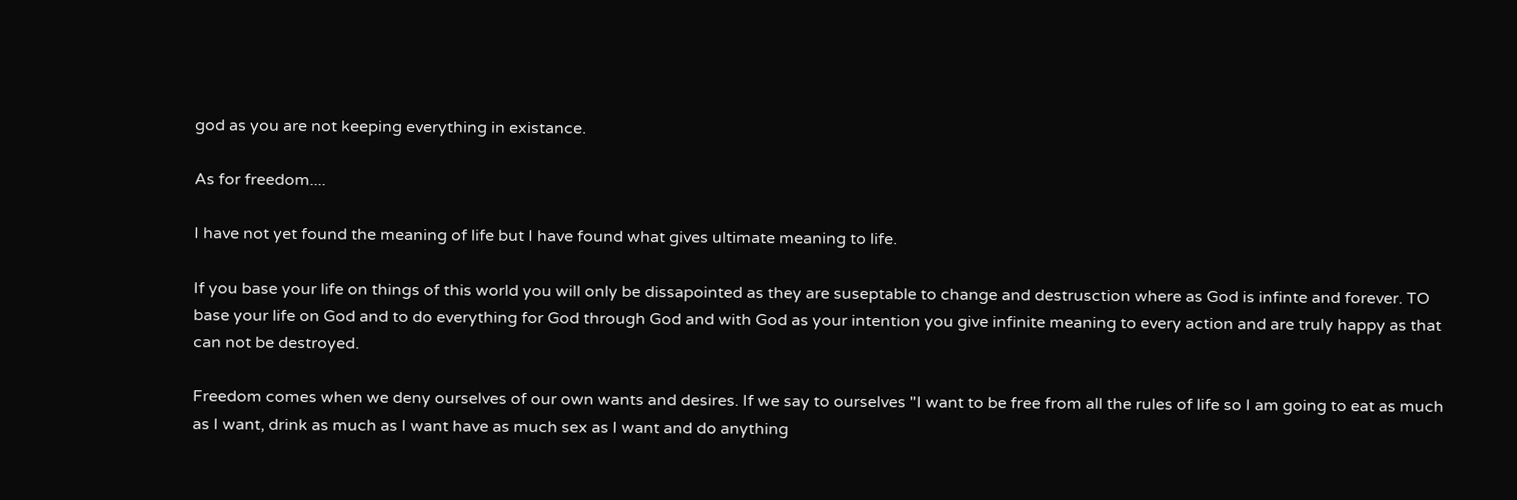god as you are not keeping everything in existance.

As for freedom....

I have not yet found the meaning of life but I have found what gives ultimate meaning to life.

If you base your life on things of this world you will only be dissapointed as they are suseptable to change and destrusction where as God is infinte and forever. TO base your life on God and to do everything for God through God and with God as your intention you give infinite meaning to every action and are truly happy as that can not be destroyed.

Freedom comes when we deny ourselves of our own wants and desires. If we say to ourselves "I want to be free from all the rules of life so I am going to eat as much as I want, drink as much as I want have as much sex as I want and do anything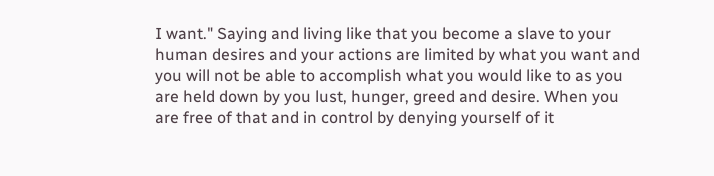I want." Saying and living like that you become a slave to your human desires and your actions are limited by what you want and you will not be able to accomplish what you would like to as you are held down by you lust, hunger, greed and desire. When you are free of that and in control by denying yourself of it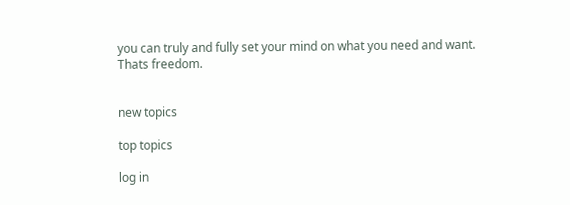you can truly and fully set your mind on what you need and want. Thats freedom.


new topics

top topics

log in